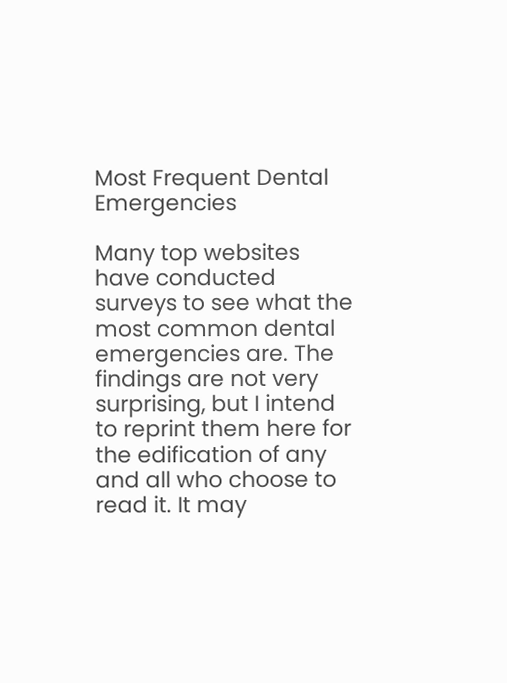Most Frequent Dental Emergencies

Many top websites have conducted surveys to see what the most common dental emergencies are. The findings are not very surprising, but I intend to reprint them here for the edification of any and all who choose to read it. It may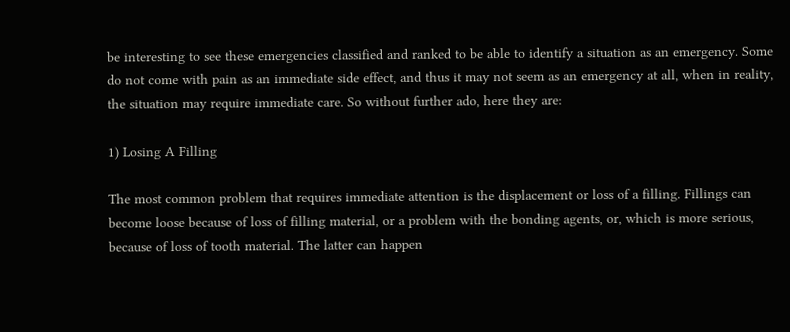be interesting to see these emergencies classified and ranked to be able to identify a situation as an emergency. Some do not come with pain as an immediate side effect, and thus it may not seem as an emergency at all, when in reality, the situation may require immediate care. So without further ado, here they are:

1) Losing A Filling

The most common problem that requires immediate attention is the displacement or loss of a filling. Fillings can become loose because of loss of filling material, or a problem with the bonding agents, or, which is more serious, because of loss of tooth material. The latter can happen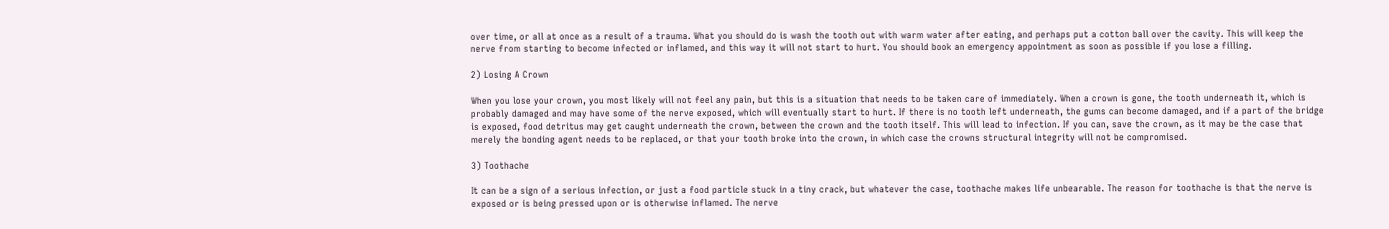over time, or all at once as a result of a trauma. What you should do is wash the tooth out with warm water after eating, and perhaps put a cotton ball over the cavity. This will keep the nerve from starting to become infected or inflamed, and this way it will not start to hurt. You should book an emergency appointment as soon as possible if you lose a filling.

2) Losing A Crown

When you lose your crown, you most likely will not feel any pain, but this is a situation that needs to be taken care of immediately. When a crown is gone, the tooth underneath it, which is probably damaged and may have some of the nerve exposed, which will eventually start to hurt. If there is no tooth left underneath, the gums can become damaged, and if a part of the bridge is exposed, food detritus may get caught underneath the crown, between the crown and the tooth itself. This will lead to infection. If you can, save the crown, as it may be the case that merely the bonding agent needs to be replaced, or that your tooth broke into the crown, in which case the crowns structural integrity will not be compromised.

3) Toothache

It can be a sign of a serious infection, or just a food particle stuck in a tiny crack, but whatever the case, toothache makes life unbearable. The reason for toothache is that the nerve is exposed or is being pressed upon or is otherwise inflamed. The nerve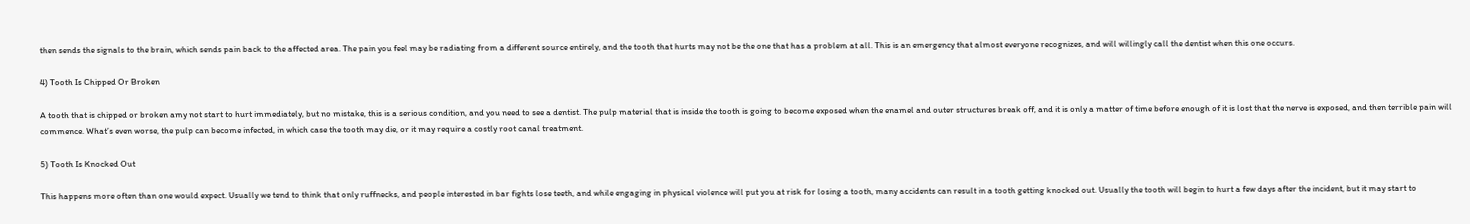then sends the signals to the brain, which sends pain back to the affected area. The pain you feel may be radiating from a different source entirely, and the tooth that hurts may not be the one that has a problem at all. This is an emergency that almost everyone recognizes, and will willingly call the dentist when this one occurs.

4) Tooth Is Chipped Or Broken

A tooth that is chipped or broken amy not start to hurt immediately, but no mistake, this is a serious condition, and you need to see a dentist. The pulp material that is inside the tooth is going to become exposed when the enamel and outer structures break off, and it is only a matter of time before enough of it is lost that the nerve is exposed, and then terrible pain will commence. What’s even worse, the pulp can become infected, in which case the tooth may die, or it may require a costly root canal treatment.

5) Tooth Is Knocked Out

This happens more often than one would expect. Usually we tend to think that only ruffnecks, and people interested in bar fights lose teeth, and while engaging in physical violence will put you at risk for losing a tooth, many accidents can result in a tooth getting knocked out. Usually the tooth will begin to hurt a few days after the incident, but it may start to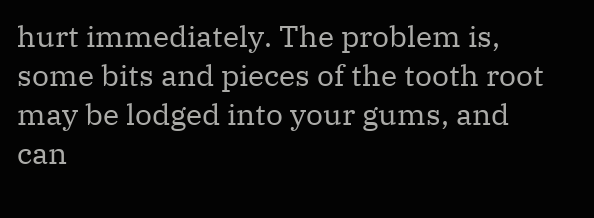hurt immediately. The problem is, some bits and pieces of the tooth root may be lodged into your gums, and can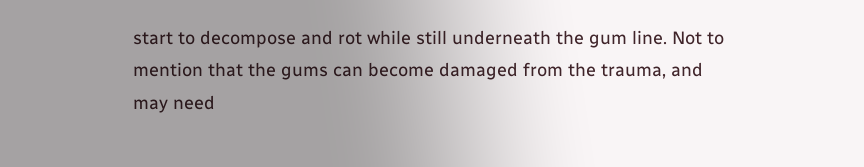start to decompose and rot while still underneath the gum line. Not to mention that the gums can become damaged from the trauma, and may need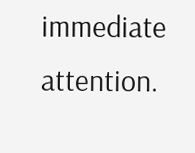immediate attention.